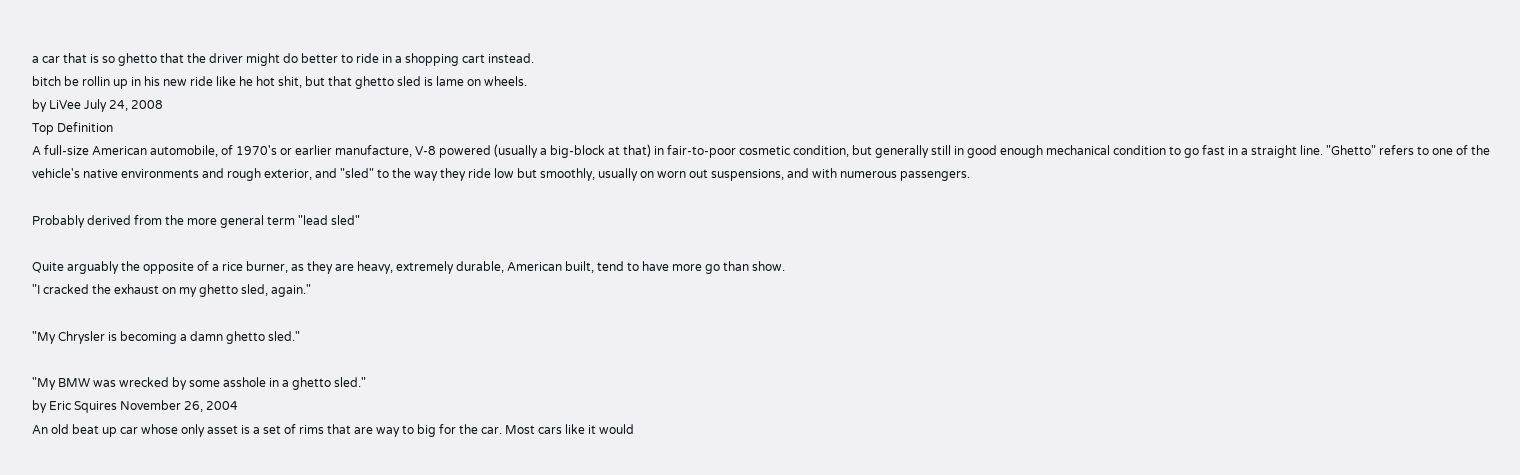a car that is so ghetto that the driver might do better to ride in a shopping cart instead.
bitch be rollin up in his new ride like he hot shit, but that ghetto sled is lame on wheels.
by LiVee July 24, 2008
Top Definition
A full-size American automobile, of 1970's or earlier manufacture, V-8 powered (usually a big-block at that) in fair-to-poor cosmetic condition, but generally still in good enough mechanical condition to go fast in a straight line. "Ghetto" refers to one of the vehicle's native environments and rough exterior, and "sled" to the way they ride low but smoothly, usually on worn out suspensions, and with numerous passengers.

Probably derived from the more general term "lead sled"

Quite arguably the opposite of a rice burner, as they are heavy, extremely durable, American built, tend to have more go than show.
"I cracked the exhaust on my ghetto sled, again."

"My Chrysler is becoming a damn ghetto sled."

"My BMW was wrecked by some asshole in a ghetto sled."
by Eric Squires November 26, 2004
An old beat up car whose only asset is a set of rims that are way to big for the car. Most cars like it would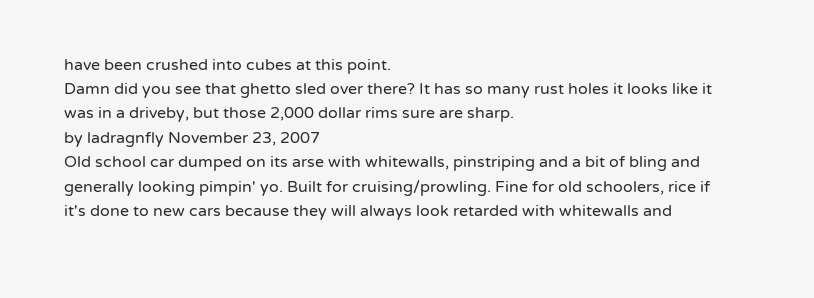have been crushed into cubes at this point.
Damn did you see that ghetto sled over there? It has so many rust holes it looks like it was in a driveby, but those 2,000 dollar rims sure are sharp.
by ladragnfly November 23, 2007
Old school car dumped on its arse with whitewalls, pinstriping and a bit of bling and generally looking pimpin' yo. Built for cruising/prowling. Fine for old schoolers, rice if it's done to new cars because they will always look retarded with whitewalls and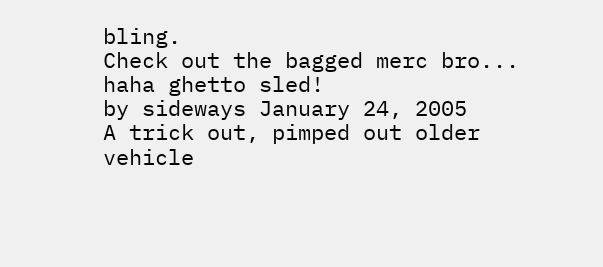bling.
Check out the bagged merc bro... haha ghetto sled!
by sideways January 24, 2005
A trick out, pimped out older vehicle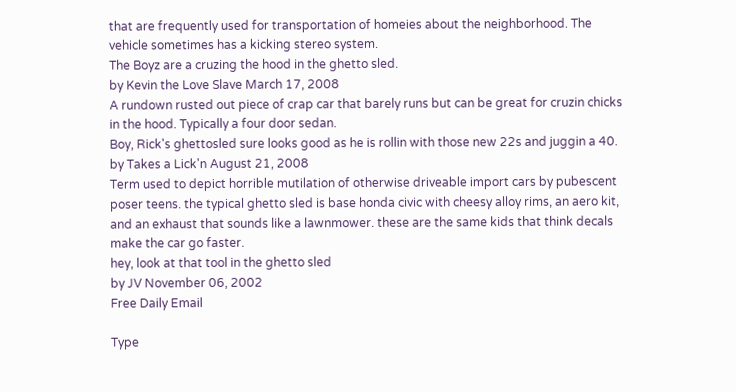that are frequently used for transportation of homeies about the neighborhood. The vehicle sometimes has a kicking stereo system.
The Boyz are a cruzing the hood in the ghetto sled.
by Kevin the Love Slave March 17, 2008
A rundown rusted out piece of crap car that barely runs but can be great for cruzin chicks in the hood. Typically a four door sedan.
Boy, Rick's ghettosled sure looks good as he is rollin with those new 22s and juggin a 40.
by Takes a Lick'n August 21, 2008
Term used to depict horrible mutilation of otherwise driveable import cars by pubescent poser teens. the typical ghetto sled is base honda civic with cheesy alloy rims, an aero kit, and an exhaust that sounds like a lawnmower. these are the same kids that think decals make the car go faster.
hey, look at that tool in the ghetto sled
by JV November 06, 2002
Free Daily Email

Type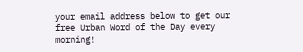your email address below to get our free Urban Word of the Day every morning!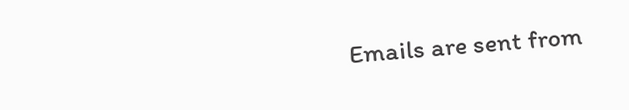Emails are sent from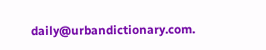daily@urbandictionary.com.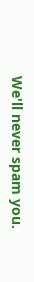We'll never spam you.